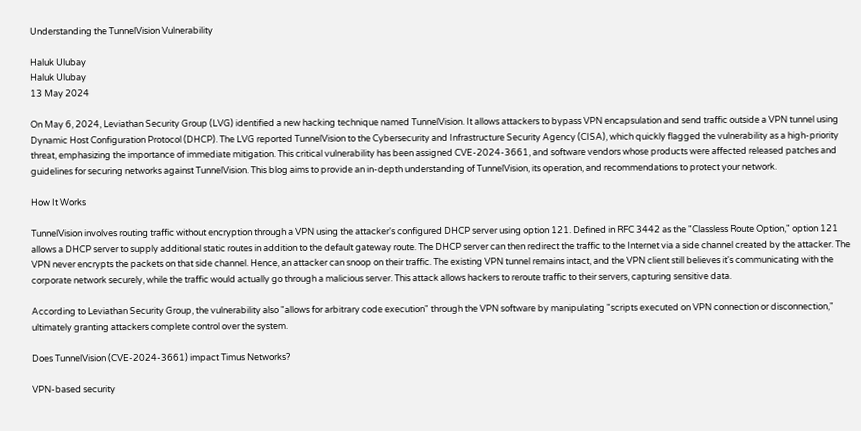Understanding the TunnelVision Vulnerability

Haluk Ulubay
Haluk Ulubay
13 May 2024

On May 6, 2024, Leviathan Security Group (LVG) identified a new hacking technique named TunnelVision. It allows attackers to bypass VPN encapsulation and send traffic outside a VPN tunnel using Dynamic Host Configuration Protocol (DHCP). The LVG reported TunnelVision to the Cybersecurity and Infrastructure Security Agency (CISA), which quickly flagged the vulnerability as a high-priority threat, emphasizing the importance of immediate mitigation. This critical vulnerability has been assigned CVE-2024-3661, and software vendors whose products were affected released patches and guidelines for securing networks against TunnelVision. This blog aims to provide an in-depth understanding of TunnelVision, its operation, and recommendations to protect your network.

How It Works

TunnelVision involves routing traffic without encryption through a VPN using the attacker's configured DHCP server using option 121. Defined in RFC 3442 as the "Classless Route Option," option 121 allows a DHCP server to supply additional static routes in addition to the default gateway route. The DHCP server can then redirect the traffic to the Internet via a side channel created by the attacker. The VPN never encrypts the packets on that side channel. Hence, an attacker can snoop on their traffic. The existing VPN tunnel remains intact, and the VPN client still believes it's communicating with the corporate network securely, while the traffic would actually go through a malicious server. This attack allows hackers to reroute traffic to their servers, capturing sensitive data.

According to Leviathan Security Group, the vulnerability also "allows for arbitrary code execution" through the VPN software by manipulating "scripts executed on VPN connection or disconnection," ultimately granting attackers complete control over the system.

Does TunnelVision (CVE-2024-3661) impact Timus Networks?

VPN-based security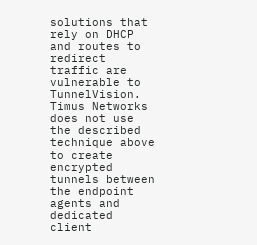solutions that rely on DHCP and routes to redirect traffic are vulnerable to TunnelVision. Timus Networks does not use the described technique above to create encrypted tunnels between the endpoint agents and dedicated client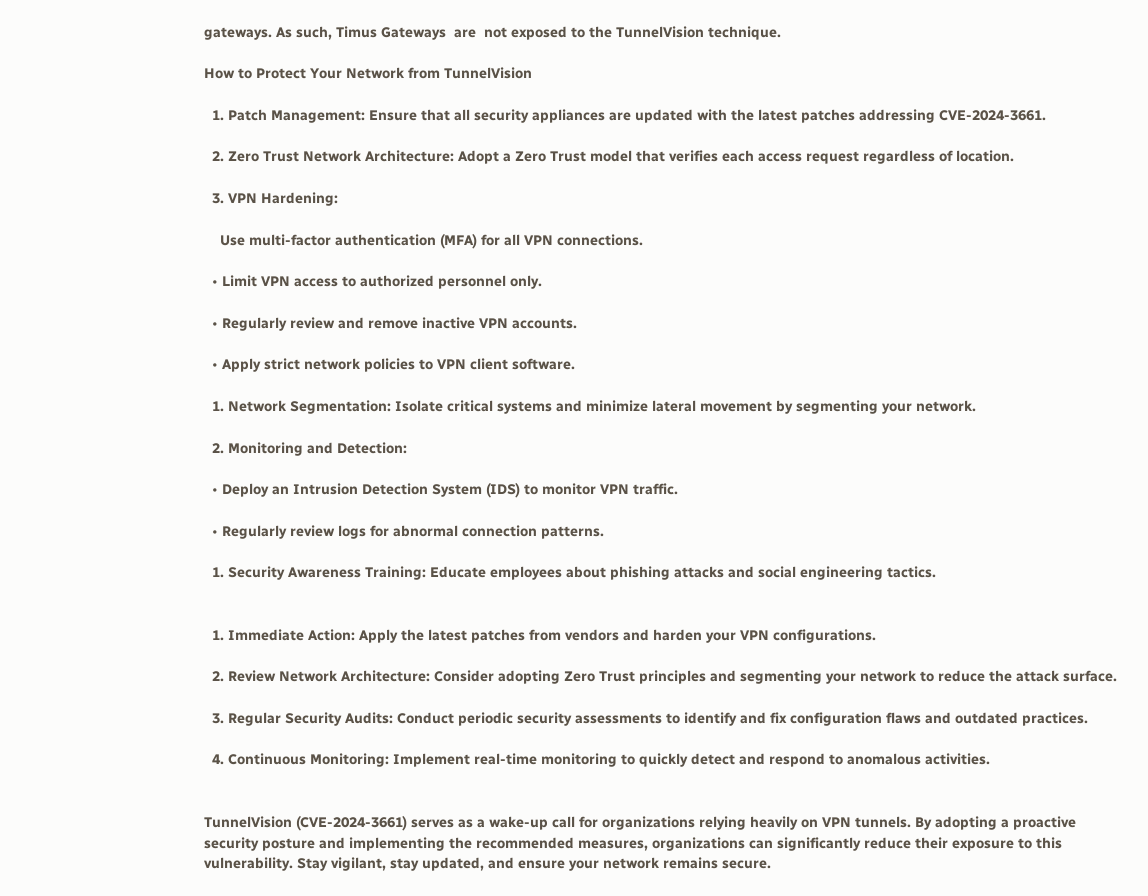gateways. As such, Timus Gateways  are  not exposed to the TunnelVision technique.

How to Protect Your Network from TunnelVision

  1. Patch Management: Ensure that all security appliances are updated with the latest patches addressing CVE-2024-3661.

  2. Zero Trust Network Architecture: Adopt a Zero Trust model that verifies each access request regardless of location.

  3. VPN Hardening:

    Use multi-factor authentication (MFA) for all VPN connections.

  • Limit VPN access to authorized personnel only.

  • Regularly review and remove inactive VPN accounts.

  • Apply strict network policies to VPN client software.

  1. Network Segmentation: Isolate critical systems and minimize lateral movement by segmenting your network.

  2. Monitoring and Detection:

  • Deploy an Intrusion Detection System (IDS) to monitor VPN traffic.

  • Regularly review logs for abnormal connection patterns.

  1. Security Awareness Training: Educate employees about phishing attacks and social engineering tactics.


  1. Immediate Action: Apply the latest patches from vendors and harden your VPN configurations.

  2. Review Network Architecture: Consider adopting Zero Trust principles and segmenting your network to reduce the attack surface.

  3. Regular Security Audits: Conduct periodic security assessments to identify and fix configuration flaws and outdated practices.

  4. Continuous Monitoring: Implement real-time monitoring to quickly detect and respond to anomalous activities.


TunnelVision (CVE-2024-3661) serves as a wake-up call for organizations relying heavily on VPN tunnels. By adopting a proactive security posture and implementing the recommended measures, organizations can significantly reduce their exposure to this vulnerability. Stay vigilant, stay updated, and ensure your network remains secure.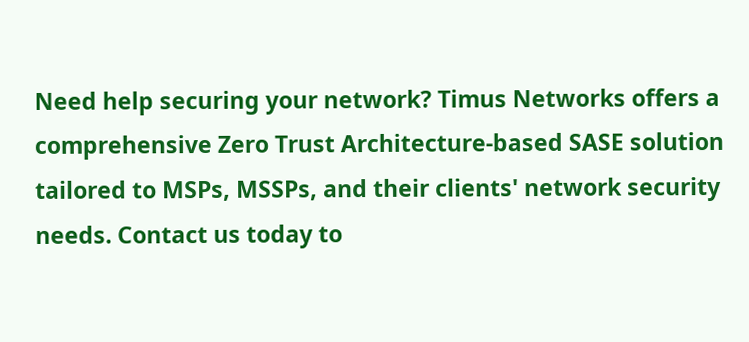Need help securing your network? Timus Networks offers a comprehensive Zero Trust Architecture-based SASE solution tailored to MSPs, MSSPs, and their clients' network security needs. Contact us today to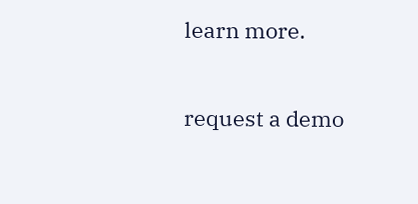learn more.

request a demo